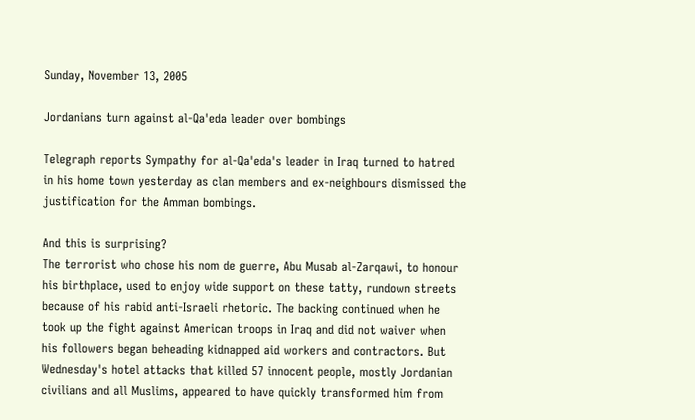Sunday, November 13, 2005

Jordanians turn against al-Qa'eda leader over bombings

Telegraph reports Sympathy for al-Qa'eda's leader in Iraq turned to hatred in his home town yesterday as clan members and ex-neighbours dismissed the justification for the Amman bombings.

And this is surprising?
The terrorist who chose his nom de guerre, Abu Musab al-Zarqawi, to honour his birthplace, used to enjoy wide support on these tatty, rundown streets because of his rabid anti-Israeli rhetoric. The backing continued when he took up the fight against American troops in Iraq and did not waiver when his followers began beheading kidnapped aid workers and contractors. But Wednesday's hotel attacks that killed 57 innocent people, mostly Jordanian civilians and all Muslims, appeared to have quickly transformed him from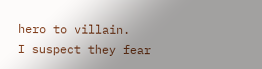hero to villain.
I suspect they fear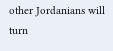other Jordanians will turn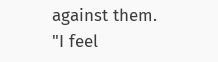against them.
"I feel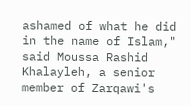ashamed of what he did in the name of Islam," said Moussa Rashid Khalayleh, a senior member of Zarqawi's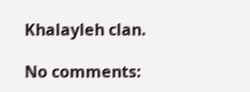Khalayleh clan.

No comments: